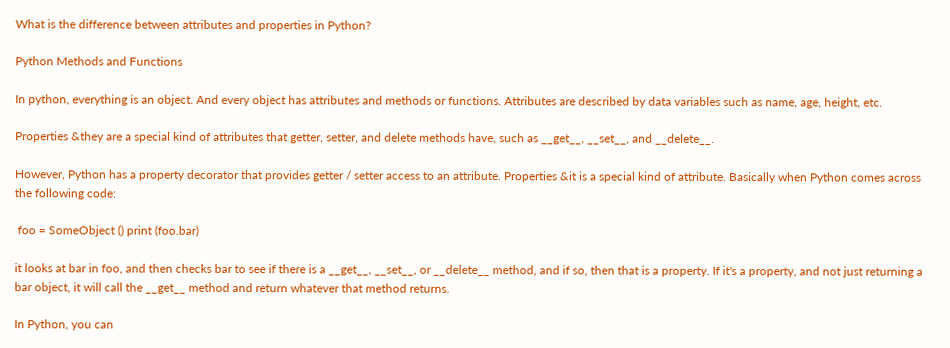What is the difference between attributes and properties in Python?

Python Methods and Functions

In python, everything is an object. And every object has attributes and methods or functions. Attributes are described by data variables such as name, age, height, etc.

Properties &they are a special kind of attributes that getter, setter, and delete methods have, such as __get__, __set__, and __delete__.

However, Python has a property decorator that provides getter / setter access to an attribute. Properties &it is a special kind of attribute. Basically when Python comes across the following code:

 foo = SomeObject () print (foo.bar)

it looks at bar in foo, and then checks bar to see if there is a __get__, __set__, or __delete__ method, and if so, then that is a property. If it's a property, and not just returning a bar object, it will call the __get__ method and return whatever that method returns.

In Python, you can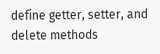define getter, setter, and delete methods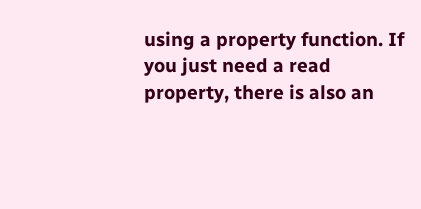using a property function. If you just need a read property, there is also an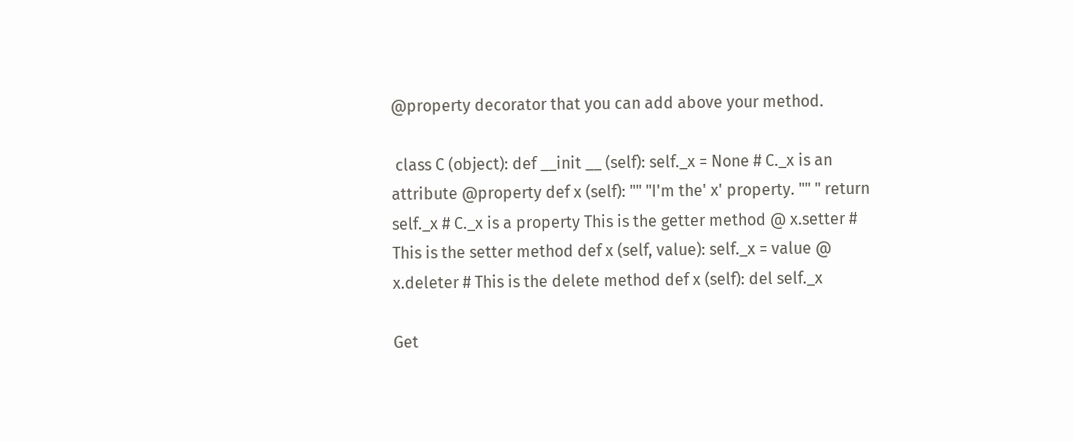@property decorator that you can add above your method.

 class C (object): def __init __ (self): self._x = None # C._x is an attribute @property def x (self): "" "I'm the' x' property. "" " return self._x # C._x is a property This is the getter method @ x.setter # This is the setter method def x (self, value): self._x = value @ x.deleter # This is the delete method def x (self): del self._x

Get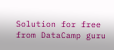Solution for free from DataCamp guru